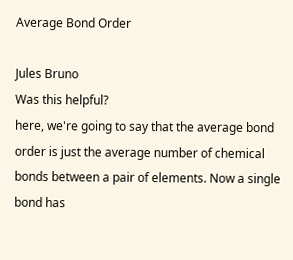Average Bond Order

Jules Bruno
Was this helpful?
here, we're going to say that the average bond order is just the average number of chemical bonds between a pair of elements. Now a single bond has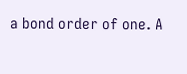a bond order of one. A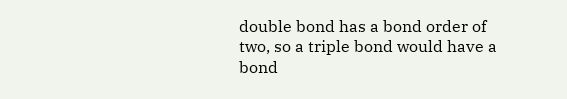double bond has a bond order of two, so a triple bond would have a bond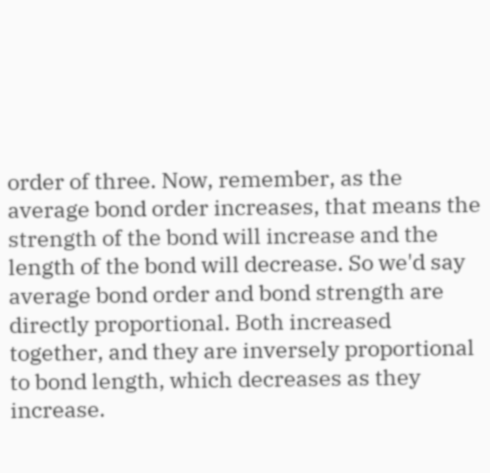order of three. Now, remember, as the average bond order increases, that means the strength of the bond will increase and the length of the bond will decrease. So we'd say average bond order and bond strength are directly proportional. Both increased together, and they are inversely proportional to bond length, which decreases as they increase.